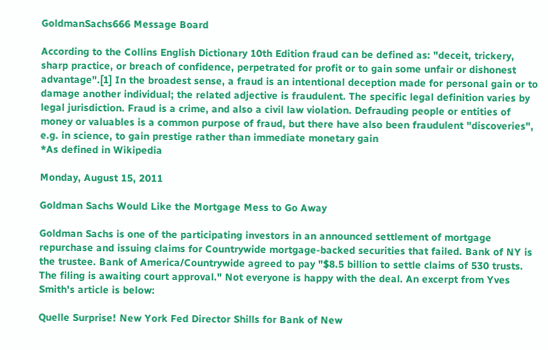GoldmanSachs666 Message Board

According to the Collins English Dictionary 10th Edition fraud can be defined as: "deceit, trickery, sharp practice, or breach of confidence, perpetrated for profit or to gain some unfair or dishonest advantage".[1] In the broadest sense, a fraud is an intentional deception made for personal gain or to damage another individual; the related adjective is fraudulent. The specific legal definition varies by legal jurisdiction. Fraud is a crime, and also a civil law violation. Defrauding people or entities of money or valuables is a common purpose of fraud, but there have also been fraudulent "discoveries", e.g. in science, to gain prestige rather than immediate monetary gain
*As defined in Wikipedia

Monday, August 15, 2011

Goldman Sachs Would Like the Mortgage Mess to Go Away

Goldman Sachs is one of the participating investors in an announced settlement of mortgage repurchase and issuing claims for Countrywide mortgage-backed securities that failed. Bank of NY is the trustee. Bank of America/Countrywide agreed to pay "$8.5 billion to settle claims of 530 trusts. The filing is awaiting court approval." Not everyone is happy with the deal. An excerpt from Yves Smith's article is below:

Quelle Surprise! New York Fed Director Shills for Bank of New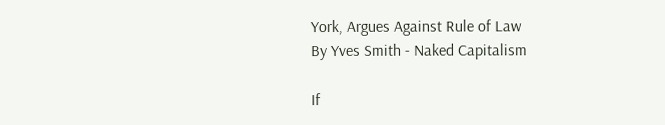York, Argues Against Rule of Law
By Yves Smith - Naked Capitalism

If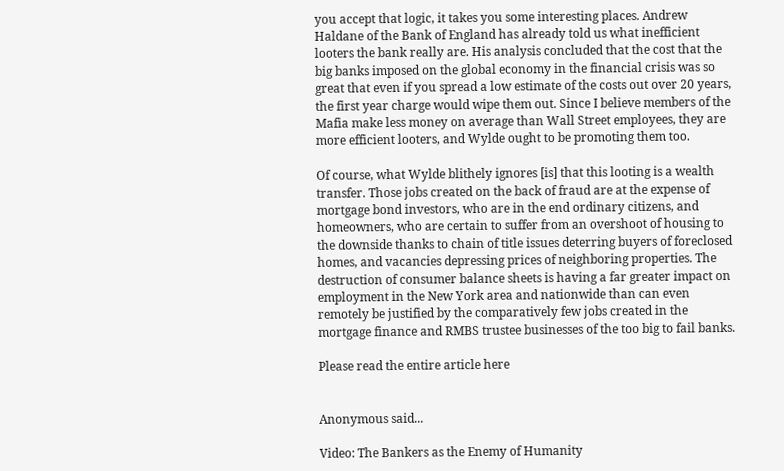you accept that logic, it takes you some interesting places. Andrew Haldane of the Bank of England has already told us what inefficient looters the bank really are. His analysis concluded that the cost that the big banks imposed on the global economy in the financial crisis was so great that even if you spread a low estimate of the costs out over 20 years, the first year charge would wipe them out. Since I believe members of the Mafia make less money on average than Wall Street employees, they are more efficient looters, and Wylde ought to be promoting them too.

Of course, what Wylde blithely ignores [is] that this looting is a wealth transfer. Those jobs created on the back of fraud are at the expense of mortgage bond investors, who are in the end ordinary citizens, and homeowners, who are certain to suffer from an overshoot of housing to the downside thanks to chain of title issues deterring buyers of foreclosed homes, and vacancies depressing prices of neighboring properties. The destruction of consumer balance sheets is having a far greater impact on employment in the New York area and nationwide than can even remotely be justified by the comparatively few jobs created in the mortgage finance and RMBS trustee businesses of the too big to fail banks.

Please read the entire article here


Anonymous said...

Video: The Bankers as the Enemy of Humanity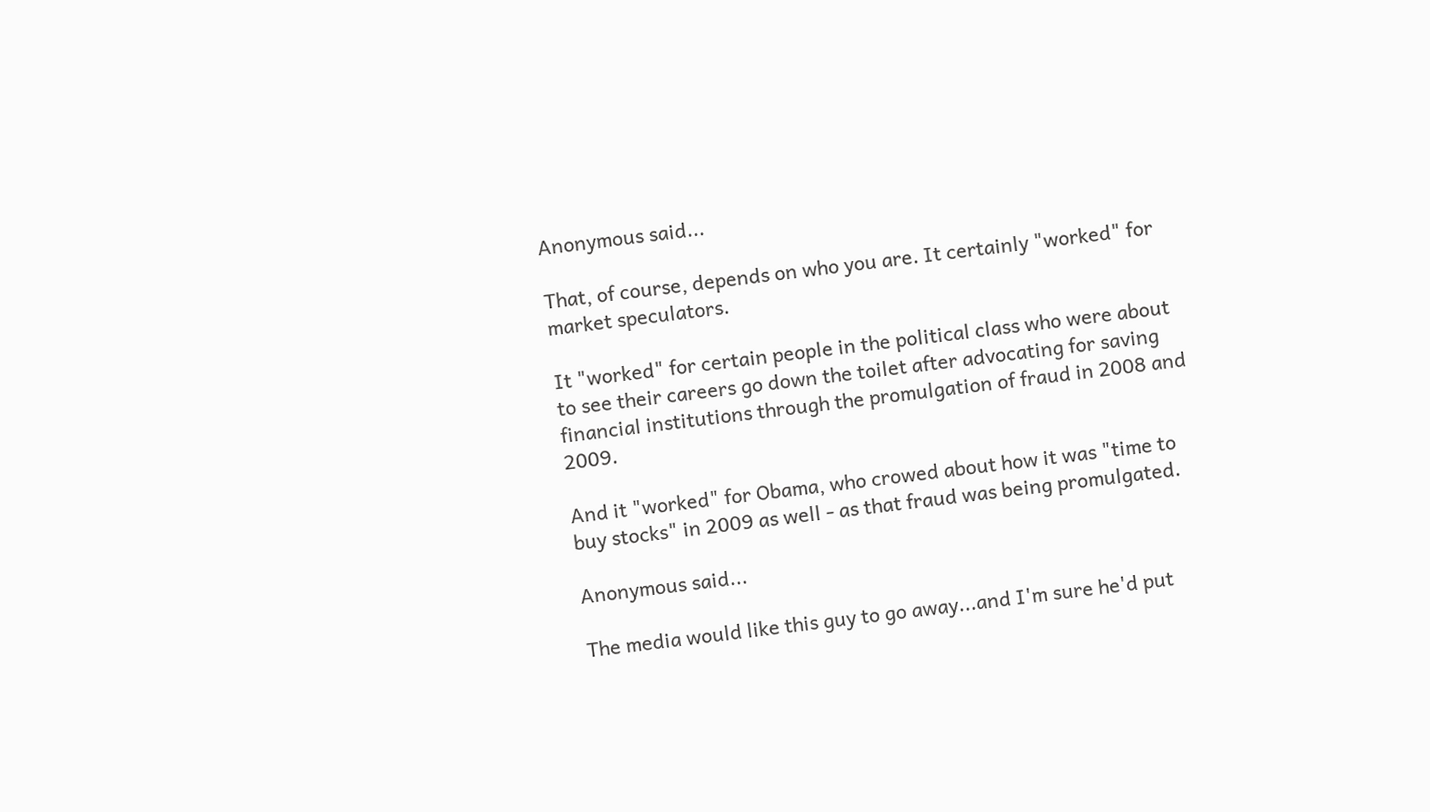Anonymous said...

That, of course, depends on who you are. It certainly "worked" for market speculators.

It "worked" for certain people in the political class who were about to see their careers go down the toilet after advocating for saving financial institutions through the promulgation of fraud in 2008 and 2009.

And it "worked" for Obama, who crowed about how it was "time to buy stocks" in 2009 as well - as that fraud was being promulgated.

Anonymous said...

The media would like this guy to go away...and I'm sure he'd put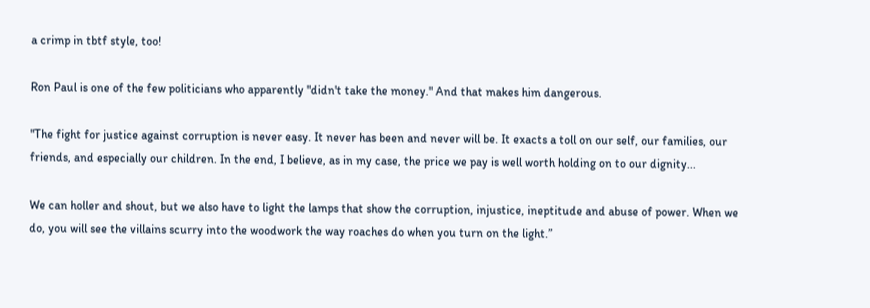a crimp in tbtf style, too!

Ron Paul is one of the few politicians who apparently "didn't take the money." And that makes him dangerous.

"The fight for justice against corruption is never easy. It never has been and never will be. It exacts a toll on our self, our families, our friends, and especially our children. In the end, I believe, as in my case, the price we pay is well worth holding on to our dignity...

We can holler and shout, but we also have to light the lamps that show the corruption, injustice, ineptitude and abuse of power. When we do, you will see the villains scurry into the woodwork the way roaches do when you turn on the light.”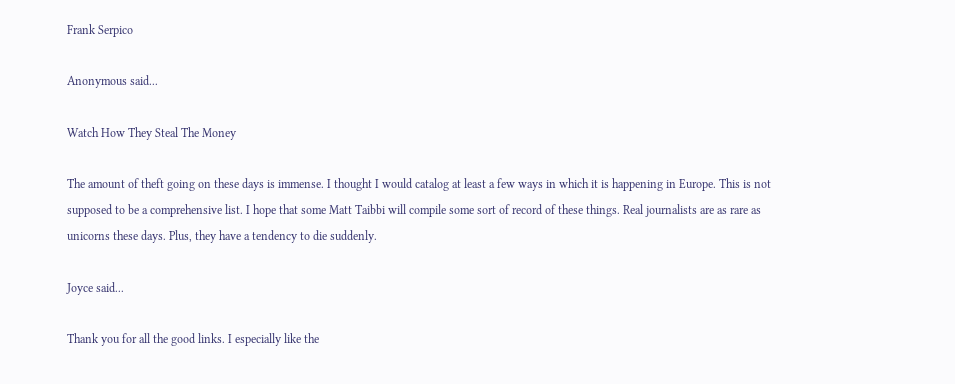Frank Serpico

Anonymous said...

Watch How They Steal The Money

The amount of theft going on these days is immense. I thought I would catalog at least a few ways in which it is happening in Europe. This is not supposed to be a comprehensive list. I hope that some Matt Taibbi will compile some sort of record of these things. Real journalists are as rare as unicorns these days. Plus, they have a tendency to die suddenly.

Joyce said...

Thank you for all the good links. I especially like the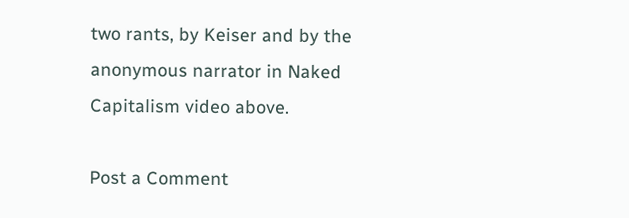two rants, by Keiser and by the anonymous narrator in Naked Capitalism video above.

Post a Comment